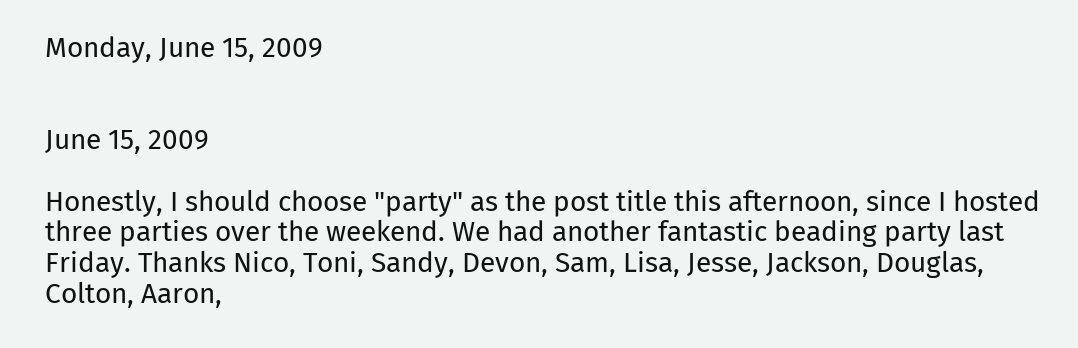Monday, June 15, 2009


June 15, 2009

Honestly, I should choose "party" as the post title this afternoon, since I hosted three parties over the weekend. We had another fantastic beading party last Friday. Thanks Nico, Toni, Sandy, Devon, Sam, Lisa, Jesse, Jackson, Douglas, Colton, Aaron,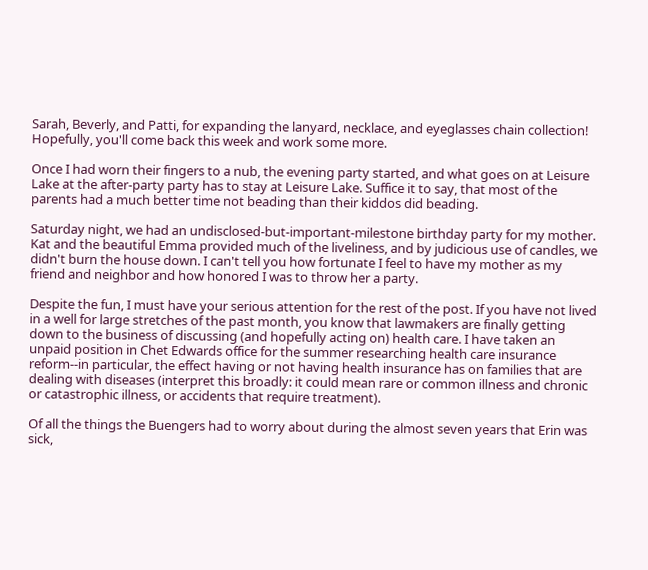Sarah, Beverly, and Patti, for expanding the lanyard, necklace, and eyeglasses chain collection! Hopefully, you'll come back this week and work some more.

Once I had worn their fingers to a nub, the evening party started, and what goes on at Leisure Lake at the after-party party has to stay at Leisure Lake. Suffice it to say, that most of the parents had a much better time not beading than their kiddos did beading.

Saturday night, we had an undisclosed-but-important-milestone birthday party for my mother. Kat and the beautiful Emma provided much of the liveliness, and by judicious use of candles, we didn't burn the house down. I can't tell you how fortunate I feel to have my mother as my friend and neighbor and how honored I was to throw her a party.

Despite the fun, I must have your serious attention for the rest of the post. If you have not lived in a well for large stretches of the past month, you know that lawmakers are finally getting down to the business of discussing (and hopefully acting on) health care. I have taken an unpaid position in Chet Edwards office for the summer researching health care insurance reform--in particular, the effect having or not having health insurance has on families that are dealing with diseases (interpret this broadly: it could mean rare or common illness and chronic or catastrophic illness, or accidents that require treatment).

Of all the things the Buengers had to worry about during the almost seven years that Erin was sick,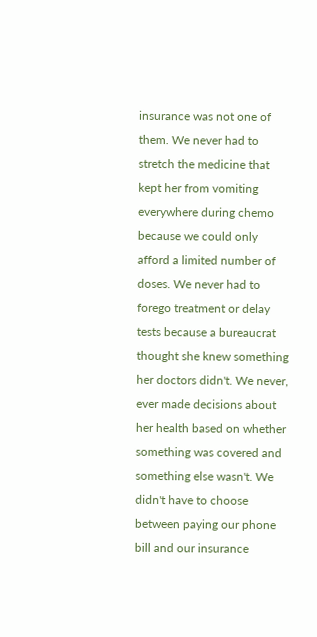insurance was not one of them. We never had to stretch the medicine that kept her from vomiting everywhere during chemo because we could only afford a limited number of doses. We never had to forego treatment or delay tests because a bureaucrat thought she knew something her doctors didn't. We never, ever made decisions about her health based on whether something was covered and something else wasn't. We didn't have to choose between paying our phone bill and our insurance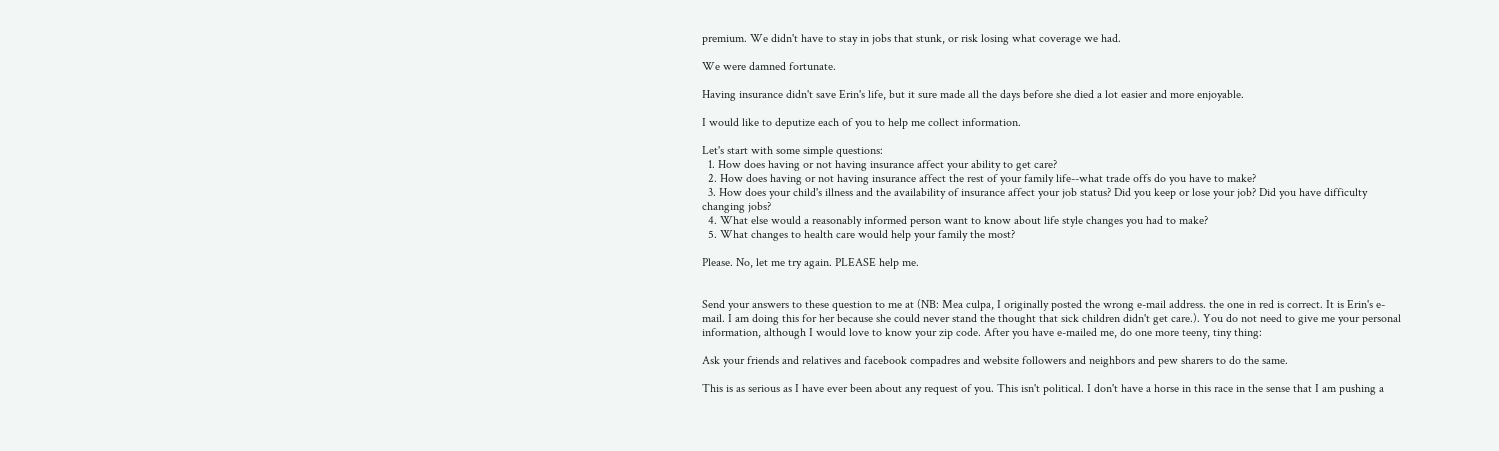premium. We didn't have to stay in jobs that stunk, or risk losing what coverage we had.

We were damned fortunate.

Having insurance didn't save Erin's life, but it sure made all the days before she died a lot easier and more enjoyable.

I would like to deputize each of you to help me collect information.

Let's start with some simple questions:
  1. How does having or not having insurance affect your ability to get care?
  2. How does having or not having insurance affect the rest of your family life--what trade offs do you have to make?
  3. How does your child's illness and the availability of insurance affect your job status? Did you keep or lose your job? Did you have difficulty changing jobs?
  4. What else would a reasonably informed person want to know about life style changes you had to make?
  5. What changes to health care would help your family the most?

Please. No, let me try again. PLEASE help me.


Send your answers to these question to me at (NB: Mea culpa, I originally posted the wrong e-mail address. the one in red is correct. It is Erin's e-mail. I am doing this for her because she could never stand the thought that sick children didn't get care.). You do not need to give me your personal information, although I would love to know your zip code. After you have e-mailed me, do one more teeny, tiny thing:

Ask your friends and relatives and facebook compadres and website followers and neighbors and pew sharers to do the same.

This is as serious as I have ever been about any request of you. This isn't political. I don't have a horse in this race in the sense that I am pushing a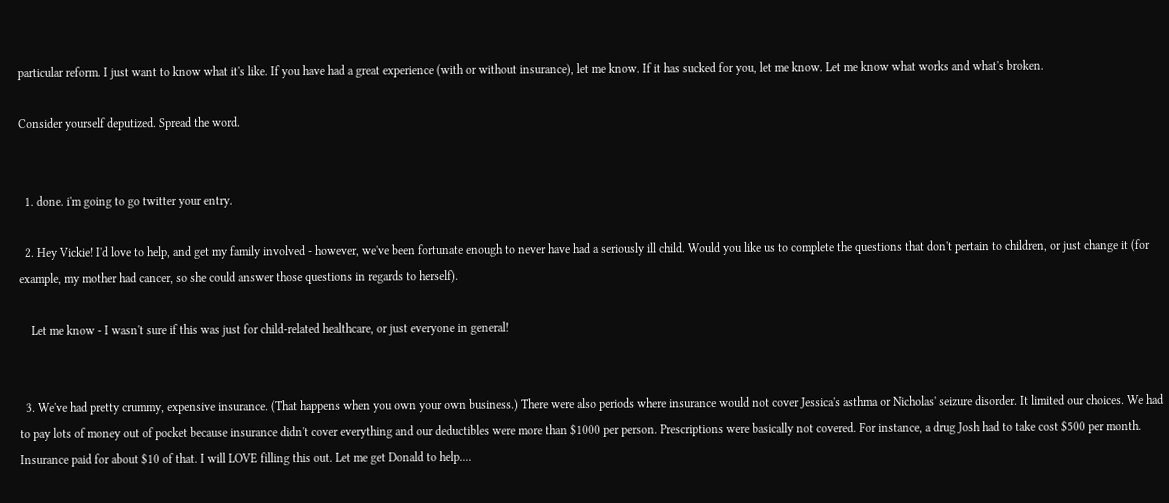particular reform. I just want to know what it's like. If you have had a great experience (with or without insurance), let me know. If it has sucked for you, let me know. Let me know what works and what's broken.

Consider yourself deputized. Spread the word.


  1. done. i'm going to go twitter your entry.

  2. Hey Vickie! I'd love to help, and get my family involved - however, we've been fortunate enough to never have had a seriously ill child. Would you like us to complete the questions that don't pertain to children, or just change it (for example, my mother had cancer, so she could answer those questions in regards to herself).

    Let me know - I wasn't sure if this was just for child-related healthcare, or just everyone in general!


  3. We've had pretty crummy, expensive insurance. (That happens when you own your own business.) There were also periods where insurance would not cover Jessica's asthma or Nicholas' seizure disorder. It limited our choices. We had to pay lots of money out of pocket because insurance didn't cover everything and our deductibles were more than $1000 per person. Prescriptions were basically not covered. For instance, a drug Josh had to take cost $500 per month. Insurance paid for about $10 of that. I will LOVE filling this out. Let me get Donald to help....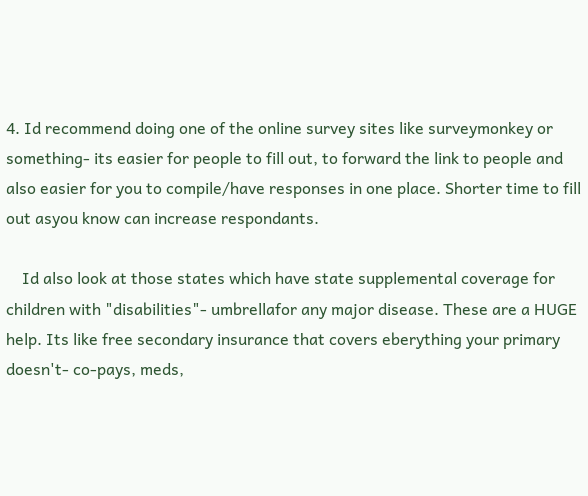4. Id recommend doing one of the online survey sites like surveymonkey or something- its easier for people to fill out, to forward the link to people and also easier for you to compile/have responses in one place. Shorter time to fill out asyou know can increase respondants.

    Id also look at those states which have state supplemental coverage for children with "disabilities"- umbrellafor any major disease. These are a HUGE help. Its like free secondary insurance that covers eberything your primary doesn't- co-pays, meds,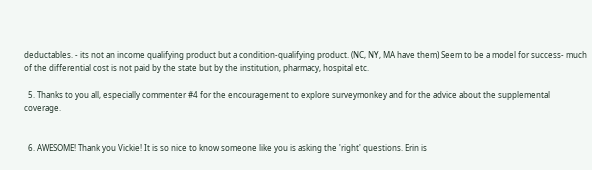deductables. - its not an income qualifying product but a condition-qualifying product. (NC, NY, MA have them) Seem to be a model for success- much of the differential cost is not paid by the state but by the institution, pharmacy, hospital etc.

  5. Thanks to you all, especially commenter #4 for the encouragement to explore surveymonkey and for the advice about the supplemental coverage.


  6. AWESOME! Thank you Vickie! It is so nice to know someone like you is asking the 'right' questions. Erin is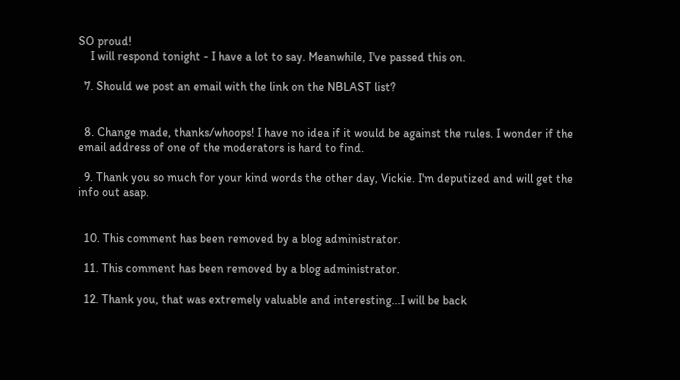SO proud!
    I will respond tonight - I have a lot to say. Meanwhile, I've passed this on.

  7. Should we post an email with the link on the NBLAST list?


  8. Change made, thanks/whoops! I have no idea if it would be against the rules. I wonder if the email address of one of the moderators is hard to find.

  9. Thank you so much for your kind words the other day, Vickie. I'm deputized and will get the info out asap.


  10. This comment has been removed by a blog administrator.

  11. This comment has been removed by a blog administrator.

  12. Thank you, that was extremely valuable and interesting...I will be back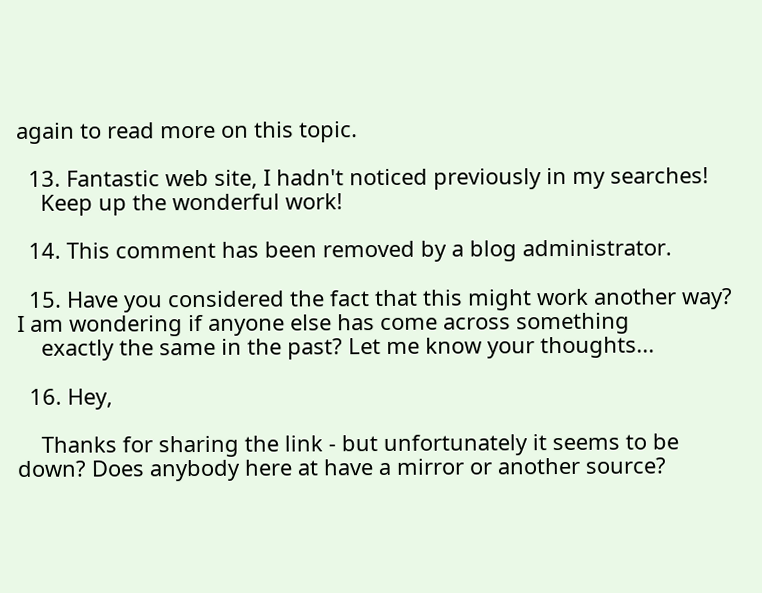again to read more on this topic.

  13. Fantastic web site, I hadn't noticed previously in my searches!
    Keep up the wonderful work!

  14. This comment has been removed by a blog administrator.

  15. Have you considered the fact that this might work another way? I am wondering if anyone else has come across something
    exactly the same in the past? Let me know your thoughts...

  16. Hey,

    Thanks for sharing the link - but unfortunately it seems to be down? Does anybody here at have a mirror or another source?